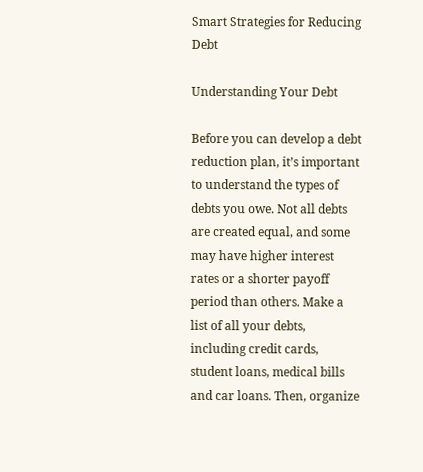Smart Strategies for Reducing Debt

Understanding Your Debt

Before you can develop a debt reduction plan, it’s important to understand the types of debts you owe. Not all debts are created equal, and some may have higher interest rates or a shorter payoff period than others. Make a list of all your debts, including credit cards, student loans, medical bills and car loans. Then, organize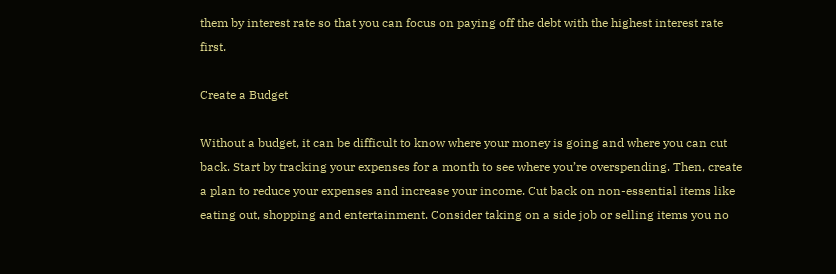them by interest rate so that you can focus on paying off the debt with the highest interest rate first.

Create a Budget

Without a budget, it can be difficult to know where your money is going and where you can cut back. Start by tracking your expenses for a month to see where you’re overspending. Then, create a plan to reduce your expenses and increase your income. Cut back on non-essential items like eating out, shopping and entertainment. Consider taking on a side job or selling items you no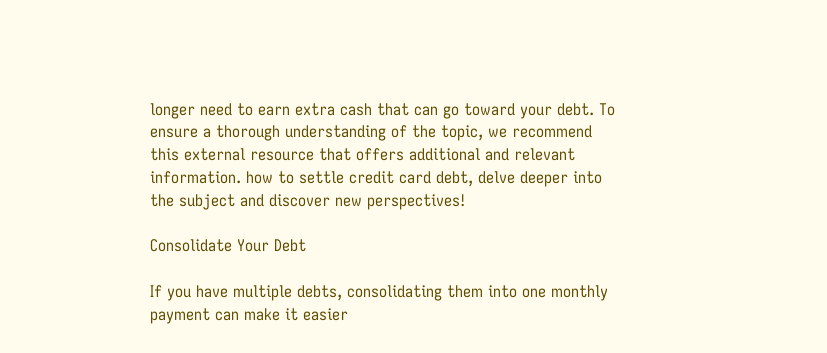longer need to earn extra cash that can go toward your debt. To ensure a thorough understanding of the topic, we recommend this external resource that offers additional and relevant information. how to settle credit card debt, delve deeper into the subject and discover new perspectives!

Consolidate Your Debt

If you have multiple debts, consolidating them into one monthly payment can make it easier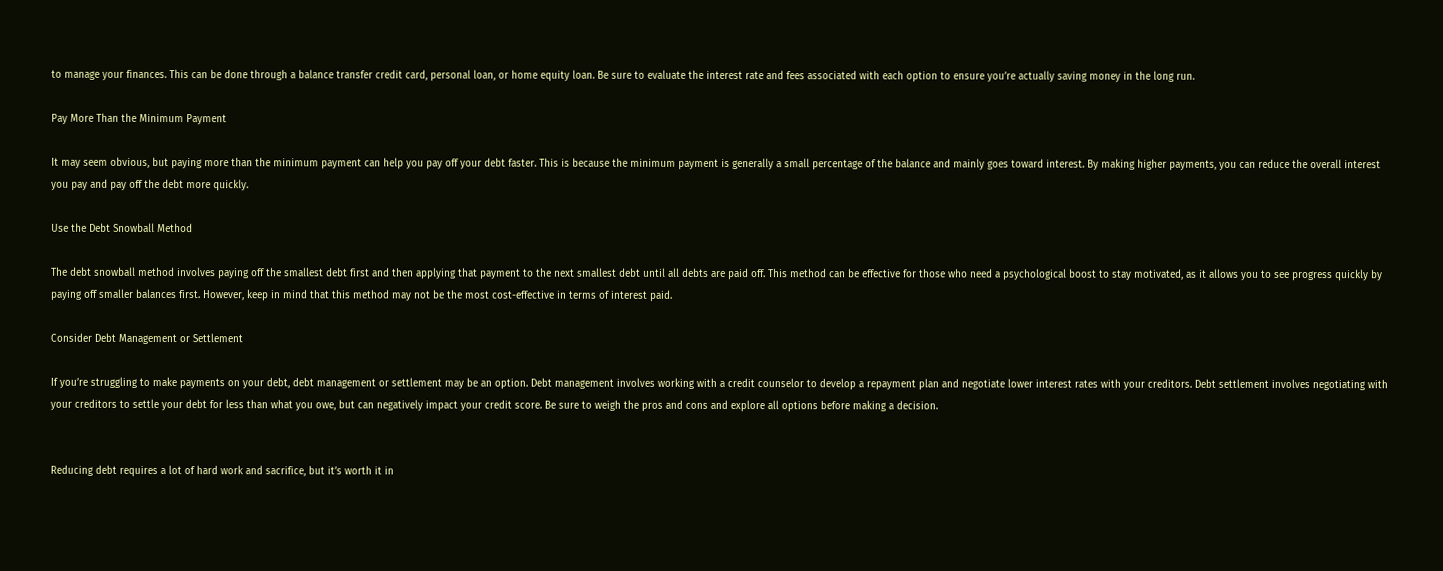to manage your finances. This can be done through a balance transfer credit card, personal loan, or home equity loan. Be sure to evaluate the interest rate and fees associated with each option to ensure you’re actually saving money in the long run.

Pay More Than the Minimum Payment

It may seem obvious, but paying more than the minimum payment can help you pay off your debt faster. This is because the minimum payment is generally a small percentage of the balance and mainly goes toward interest. By making higher payments, you can reduce the overall interest you pay and pay off the debt more quickly.

Use the Debt Snowball Method

The debt snowball method involves paying off the smallest debt first and then applying that payment to the next smallest debt until all debts are paid off. This method can be effective for those who need a psychological boost to stay motivated, as it allows you to see progress quickly by paying off smaller balances first. However, keep in mind that this method may not be the most cost-effective in terms of interest paid.

Consider Debt Management or Settlement

If you’re struggling to make payments on your debt, debt management or settlement may be an option. Debt management involves working with a credit counselor to develop a repayment plan and negotiate lower interest rates with your creditors. Debt settlement involves negotiating with your creditors to settle your debt for less than what you owe, but can negatively impact your credit score. Be sure to weigh the pros and cons and explore all options before making a decision.


Reducing debt requires a lot of hard work and sacrifice, but it’s worth it in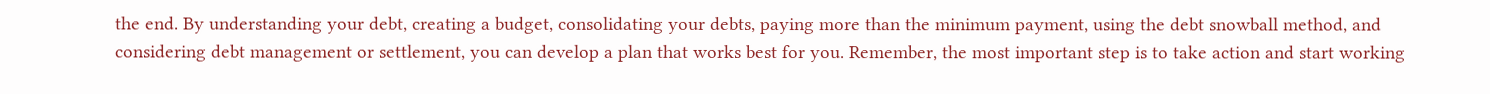the end. By understanding your debt, creating a budget, consolidating your debts, paying more than the minimum payment, using the debt snowball method, and considering debt management or settlement, you can develop a plan that works best for you. Remember, the most important step is to take action and start working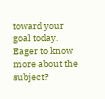toward your goal today. Eager to know more about the subject?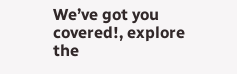We’ve got you covered!, explore the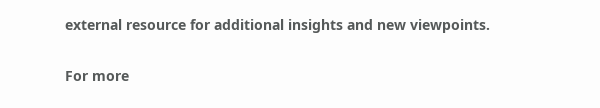external resource for additional insights and new viewpoints.

For more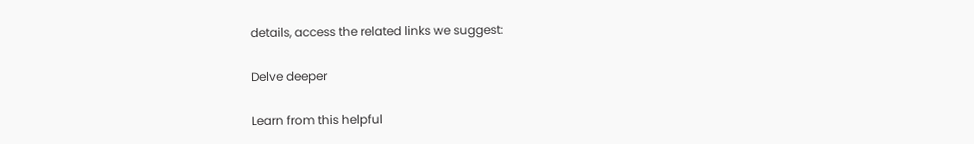details, access the related links we suggest:

Delve deeper

Learn from this helpful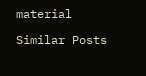material

Similar Posts